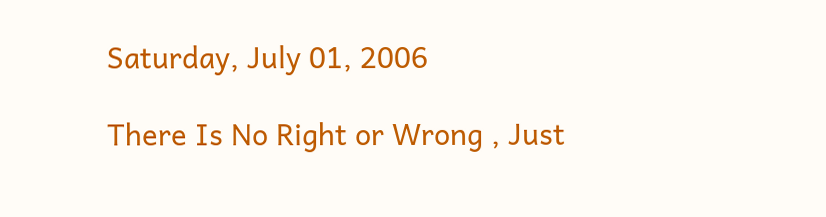Saturday, July 01, 2006

There Is No Right or Wrong , Just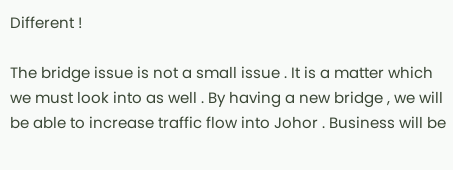Different !

The bridge issue is not a small issue . It is a matter which we must look into as well . By having a new bridge , we will be able to increase traffic flow into Johor . Business will be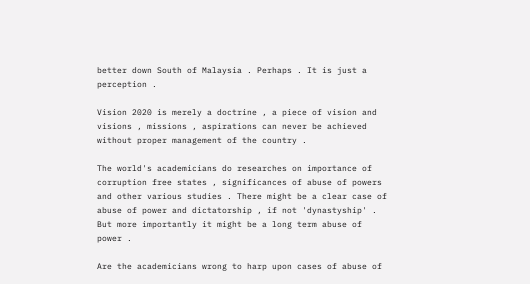better down South of Malaysia . Perhaps . It is just a perception .

Vision 2020 is merely a doctrine , a piece of vision and visions , missions , aspirations can never be achieved without proper management of the country .

The world's academicians do researches on importance of corruption free states , significances of abuse of powers and other various studies . There might be a clear case of abuse of power and dictatorship , if not 'dynastyship' . But more importantly it might be a long term abuse of power .

Are the academicians wrong to harp upon cases of abuse of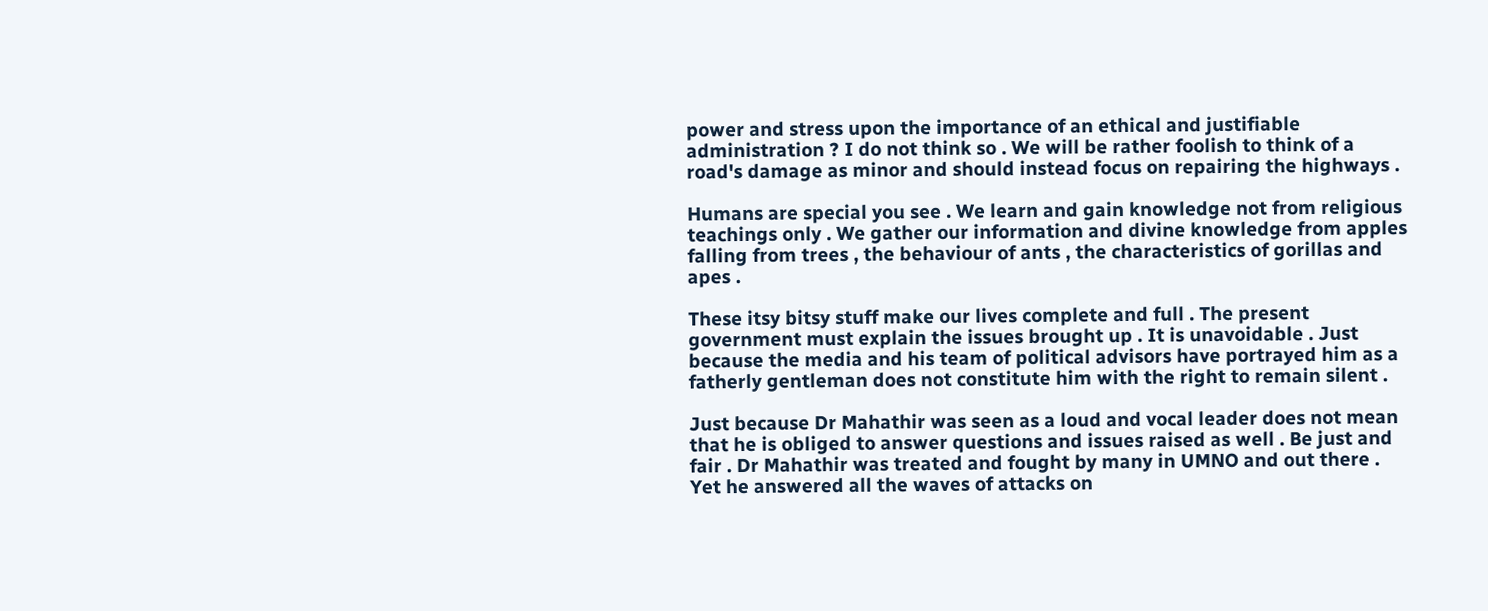power and stress upon the importance of an ethical and justifiable administration ? I do not think so . We will be rather foolish to think of a road's damage as minor and should instead focus on repairing the highways .

Humans are special you see . We learn and gain knowledge not from religious teachings only . We gather our information and divine knowledge from apples falling from trees , the behaviour of ants , the characteristics of gorillas and apes .

These itsy bitsy stuff make our lives complete and full . The present government must explain the issues brought up . It is unavoidable . Just because the media and his team of political advisors have portrayed him as a fatherly gentleman does not constitute him with the right to remain silent .

Just because Dr Mahathir was seen as a loud and vocal leader does not mean that he is obliged to answer questions and issues raised as well . Be just and fair . Dr Mahathir was treated and fought by many in UMNO and out there . Yet he answered all the waves of attacks on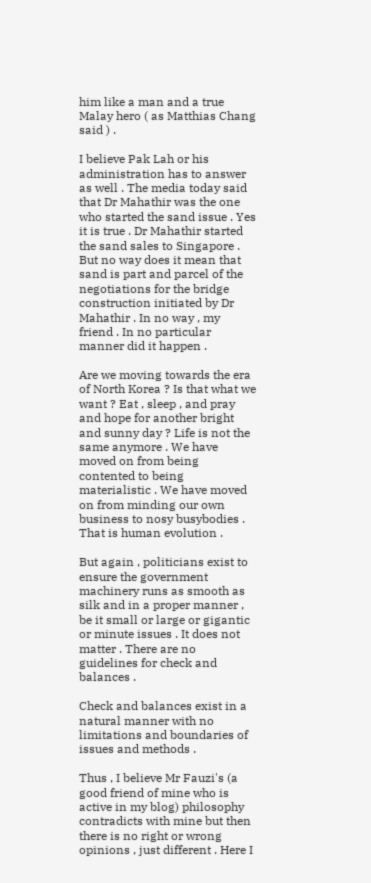him like a man and a true Malay hero ( as Matthias Chang said ) .

I believe Pak Lah or his administration has to answer as well . The media today said that Dr Mahathir was the one who started the sand issue . Yes it is true . Dr Mahathir started the sand sales to Singapore . But no way does it mean that sand is part and parcel of the negotiations for the bridge construction initiated by Dr Mahathir . In no way , my friend . In no particular manner did it happen .

Are we moving towards the era of North Korea ? Is that what we want ? Eat , sleep , and pray and hope for another bright and sunny day ? Life is not the same anymore . We have moved on from being contented to being materialistic . We have moved on from minding our own business to nosy busybodies . That is human evolution .

But again , politicians exist to ensure the government machinery runs as smooth as silk and in a proper manner , be it small or large or gigantic or minute issues . It does not matter . There are no guidelines for check and balances .

Check and balances exist in a natural manner with no limitations and boundaries of issues and methods .

Thus , I believe Mr Fauzi's (a good friend of mine who is active in my blog) philosophy contradicts with mine but then there is no right or wrong opinions , just different . Here I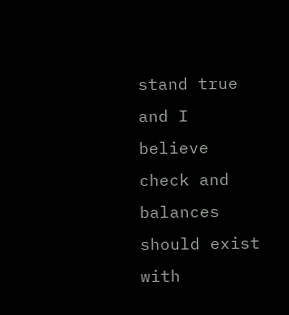stand true and I believe check and balances should exist with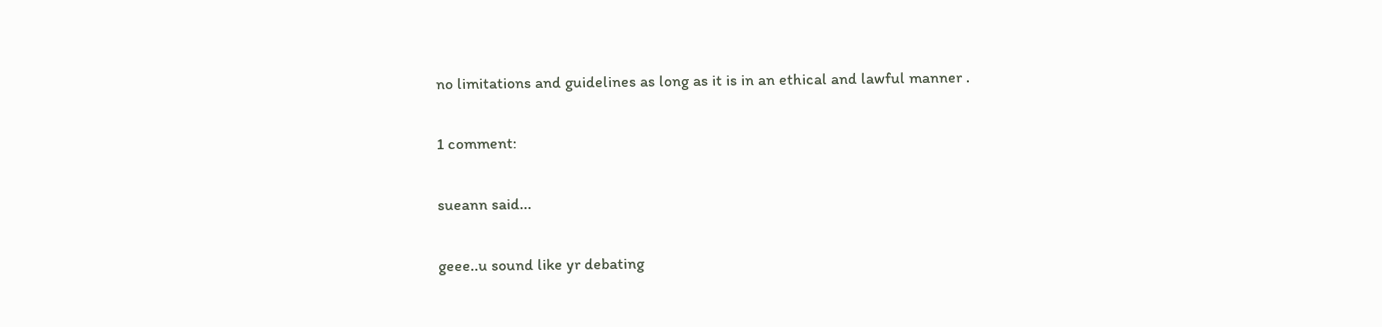no limitations and guidelines as long as it is in an ethical and lawful manner .

1 comment:

sueann said...

geee..u sound like yr debating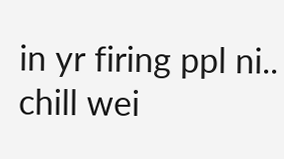in yr firing ppl ni.. chill wei